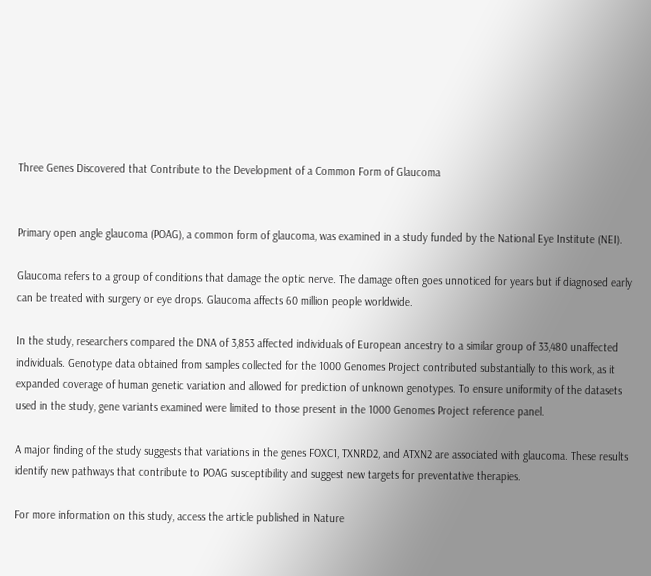Three Genes Discovered that Contribute to the Development of a Common Form of Glaucoma


Primary open angle glaucoma (POAG), a common form of glaucoma, was examined in a study funded by the National Eye Institute (NEI).

Glaucoma refers to a group of conditions that damage the optic nerve. The damage often goes unnoticed for years but if diagnosed early can be treated with surgery or eye drops. Glaucoma affects 60 million people worldwide.

In the study, researchers compared the DNA of 3,853 affected individuals of European ancestry to a similar group of 33,480 unaffected individuals. Genotype data obtained from samples collected for the 1000 Genomes Project contributed substantially to this work, as it  expanded coverage of human genetic variation and allowed for prediction of unknown genotypes. To ensure uniformity of the datasets used in the study, gene variants examined were limited to those present in the 1000 Genomes Project reference panel.

A major finding of the study suggests that variations in the genes FOXC1, TXNRD2, and ATXN2 are associated with glaucoma. These results identify new pathways that contribute to POAG susceptibility and suggest new targets for preventative therapies.

For more information on this study, access the article published in Nature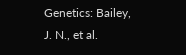Genetics: Bailey, J. N., et al.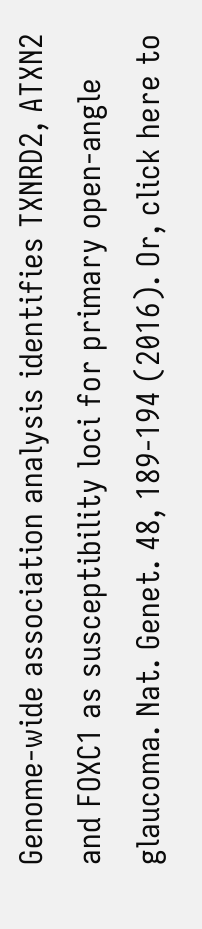Genome-wide association analysis identifies TXNRD2, ATXN2 and FOXC1 as susceptibility loci for primary open-angle glaucoma. Nat. Genet. 48, 189-194 (2016). Or, click here to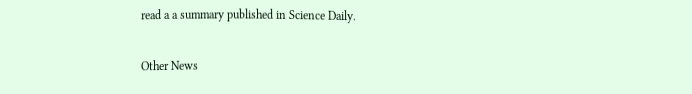read a a summary published in Science Daily.

Other News